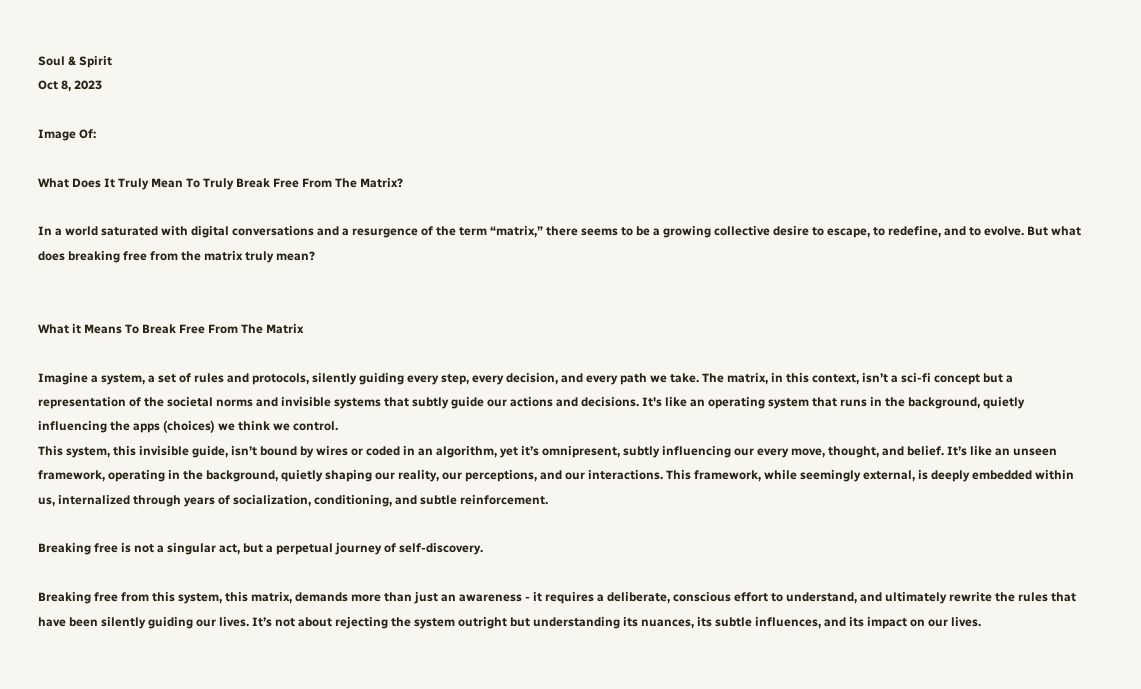Soul & Spirit
Oct 8, 2023

Image Of:

What Does It Truly Mean To Truly Break Free From The Matrix?

In a world saturated with digital conversations and a resurgence of the term “matrix,” there seems to be a growing collective desire to escape, to redefine, and to evolve. But what does breaking free from the matrix truly mean?


What it Means To Break Free From The Matrix

Imagine a system, a set of rules and protocols, silently guiding every step, every decision, and every path we take. The matrix, in this context, isn’t a sci-fi concept but a representation of the societal norms and invisible systems that subtly guide our actions and decisions. It's like an operating system that runs in the background, quietly influencing the apps (choices) we think we control.
This system, this invisible guide, isn’t bound by wires or coded in an algorithm, yet it’s omnipresent, subtly influencing our every move, thought, and belief. It’s like an unseen framework, operating in the background, quietly shaping our reality, our perceptions, and our interactions. This framework, while seemingly external, is deeply embedded within us, internalized through years of socialization, conditioning, and subtle reinforcement.

Breaking free is not a singular act, but a perpetual journey of self-discovery.

Breaking free from this system, this matrix, demands more than just an awareness - it requires a deliberate, conscious effort to understand, and ultimately rewrite the rules that have been silently guiding our lives. It’s not about rejecting the system outright but understanding its nuances, its subtle influences, and its impact on our lives.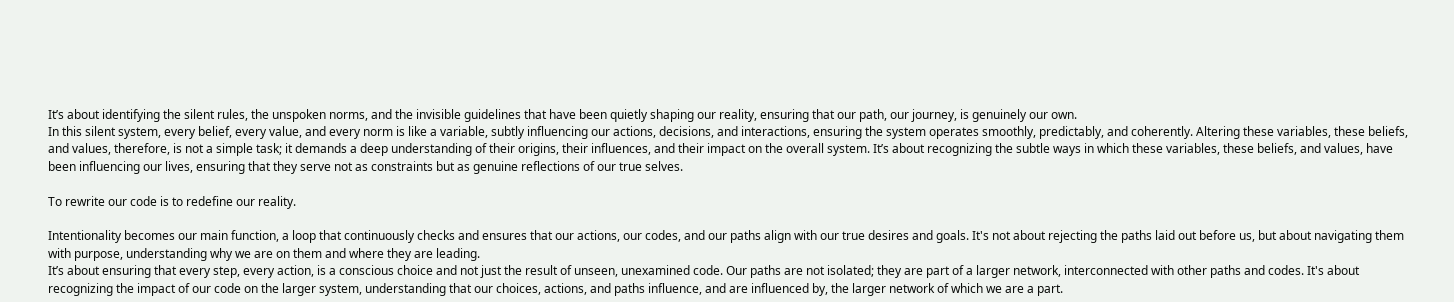It’s about identifying the silent rules, the unspoken norms, and the invisible guidelines that have been quietly shaping our reality, ensuring that our path, our journey, is genuinely our own.
In this silent system, every belief, every value, and every norm is like a variable, subtly influencing our actions, decisions, and interactions, ensuring the system operates smoothly, predictably, and coherently. Altering these variables, these beliefs, and values, therefore, is not a simple task; it demands a deep understanding of their origins, their influences, and their impact on the overall system. It’s about recognizing the subtle ways in which these variables, these beliefs, and values, have been influencing our lives, ensuring that they serve not as constraints but as genuine reflections of our true selves.

To rewrite our code is to redefine our reality.

Intentionality becomes our main function, a loop that continuously checks and ensures that our actions, our codes, and our paths align with our true desires and goals. It's not about rejecting the paths laid out before us, but about navigating them with purpose, understanding why we are on them and where they are leading.
It’s about ensuring that every step, every action, is a conscious choice and not just the result of unseen, unexamined code. Our paths are not isolated; they are part of a larger network, interconnected with other paths and codes. It's about recognizing the impact of our code on the larger system, understanding that our choices, actions, and paths influence, and are influenced by, the larger network of which we are a part.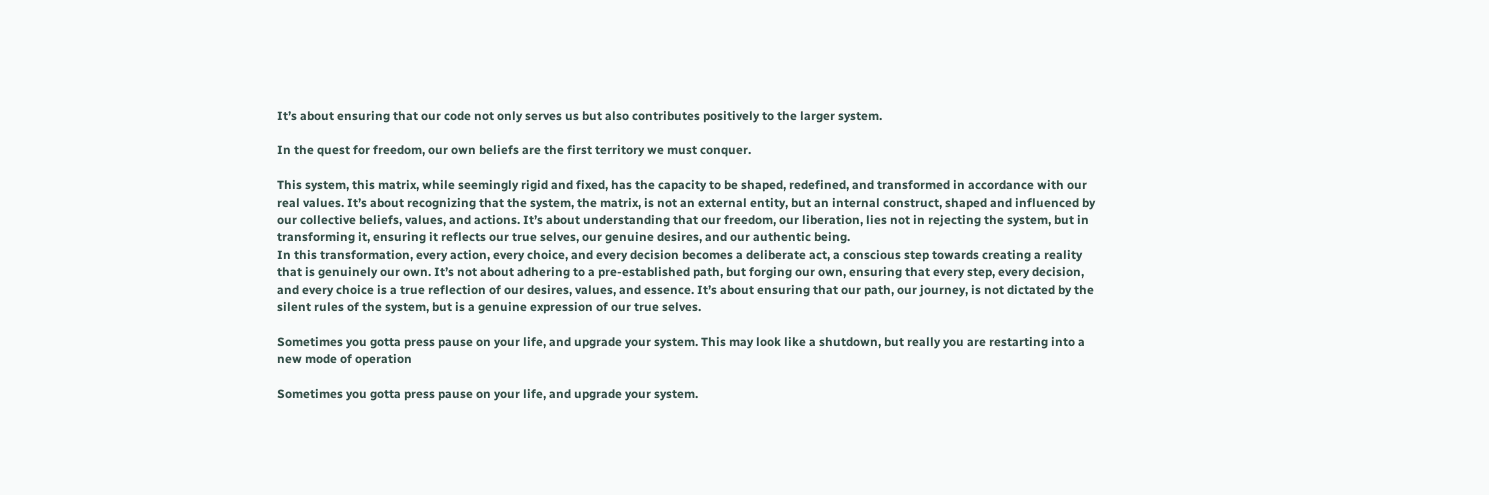It’s about ensuring that our code not only serves us but also contributes positively to the larger system.

In the quest for freedom, our own beliefs are the first territory we must conquer.

This system, this matrix, while seemingly rigid and fixed, has the capacity to be shaped, redefined, and transformed in accordance with our real values. It’s about recognizing that the system, the matrix, is not an external entity, but an internal construct, shaped and influenced by our collective beliefs, values, and actions. It’s about understanding that our freedom, our liberation, lies not in rejecting the system, but in transforming it, ensuring it reflects our true selves, our genuine desires, and our authentic being.
In this transformation, every action, every choice, and every decision becomes a deliberate act, a conscious step towards creating a reality that is genuinely our own. It’s not about adhering to a pre-established path, but forging our own, ensuring that every step, every decision, and every choice is a true reflection of our desires, values, and essence. It’s about ensuring that our path, our journey, is not dictated by the silent rules of the system, but is a genuine expression of our true selves.

Sometimes you gotta press pause on your life, and upgrade your system. This may look like a shutdown, but really you are restarting into a new mode of operation

Sometimes you gotta press pause on your life, and upgrade your system.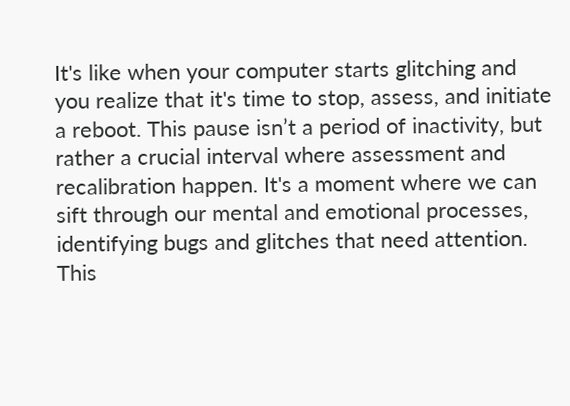It's like when your computer starts glitching and you realize that it's time to stop, assess, and initiate a reboot. This pause isn’t a period of inactivity, but rather a crucial interval where assessment and recalibration happen. It's a moment where we can sift through our mental and emotional processes, identifying bugs and glitches that need attention.
This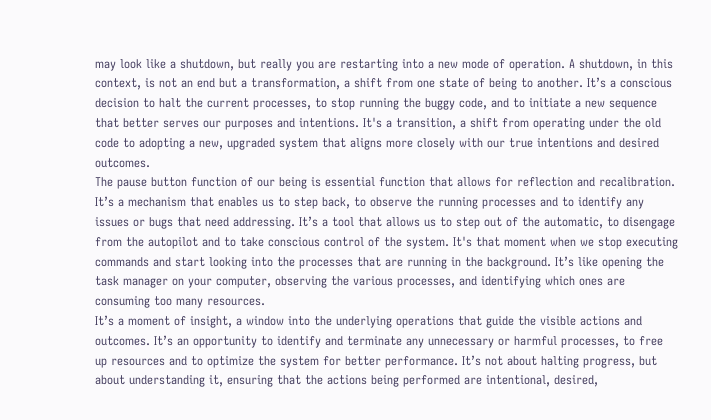may look like a shutdown, but really you are restarting into a new mode of operation. A shutdown, in this context, is not an end but a transformation, a shift from one state of being to another. It’s a conscious decision to halt the current processes, to stop running the buggy code, and to initiate a new sequence that better serves our purposes and intentions. It's a transition, a shift from operating under the old code to adopting a new, upgraded system that aligns more closely with our true intentions and desired outcomes.
The pause button function of our being is essential function that allows for reflection and recalibration. It’s a mechanism that enables us to step back, to observe the running processes and to identify any issues or bugs that need addressing. It’s a tool that allows us to step out of the automatic, to disengage from the autopilot and to take conscious control of the system. It's that moment when we stop executing commands and start looking into the processes that are running in the background. It’s like opening the task manager on your computer, observing the various processes, and identifying which ones are consuming too many resources.
It’s a moment of insight, a window into the underlying operations that guide the visible actions and outcomes. It’s an opportunity to identify and terminate any unnecessary or harmful processes, to free up resources and to optimize the system for better performance. It’s not about halting progress, but about understanding it, ensuring that the actions being performed are intentional, desired,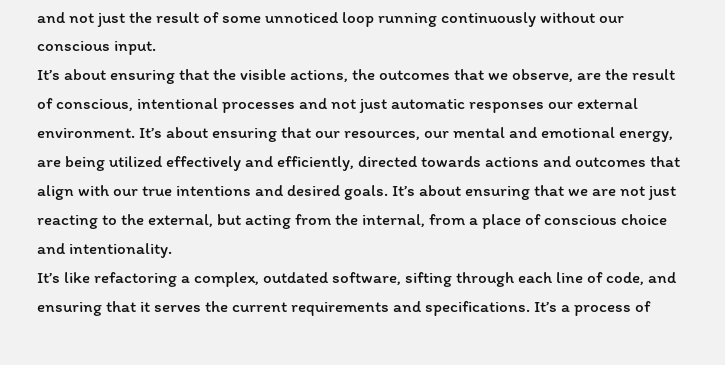and not just the result of some unnoticed loop running continuously without our conscious input.
It’s about ensuring that the visible actions, the outcomes that we observe, are the result of conscious, intentional processes and not just automatic responses our external environment. It’s about ensuring that our resources, our mental and emotional energy, are being utilized effectively and efficiently, directed towards actions and outcomes that align with our true intentions and desired goals. It’s about ensuring that we are not just reacting to the external, but acting from the internal, from a place of conscious choice and intentionality.
It’s like refactoring a complex, outdated software, sifting through each line of code, and ensuring that it serves the current requirements and specifications. It’s a process of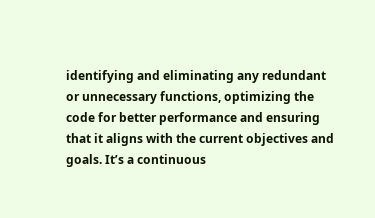identifying and eliminating any redundant or unnecessary functions, optimizing the code for better performance and ensuring that it aligns with the current objectives and goals. It’s a continuous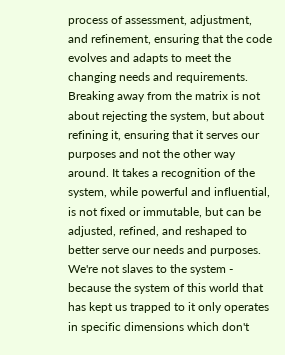process of assessment, adjustment, and refinement, ensuring that the code evolves and adapts to meet the changing needs and requirements.
Breaking away from the matrix is not about rejecting the system, but about refining it, ensuring that it serves our purposes and not the other way around. It takes a recognition of the system, while powerful and influential, is not fixed or immutable, but can be adjusted, refined, and reshaped to better serve our needs and purposes.
We're not slaves to the system - because the system of this world that has kept us trapped to it only operates in specific dimensions which don't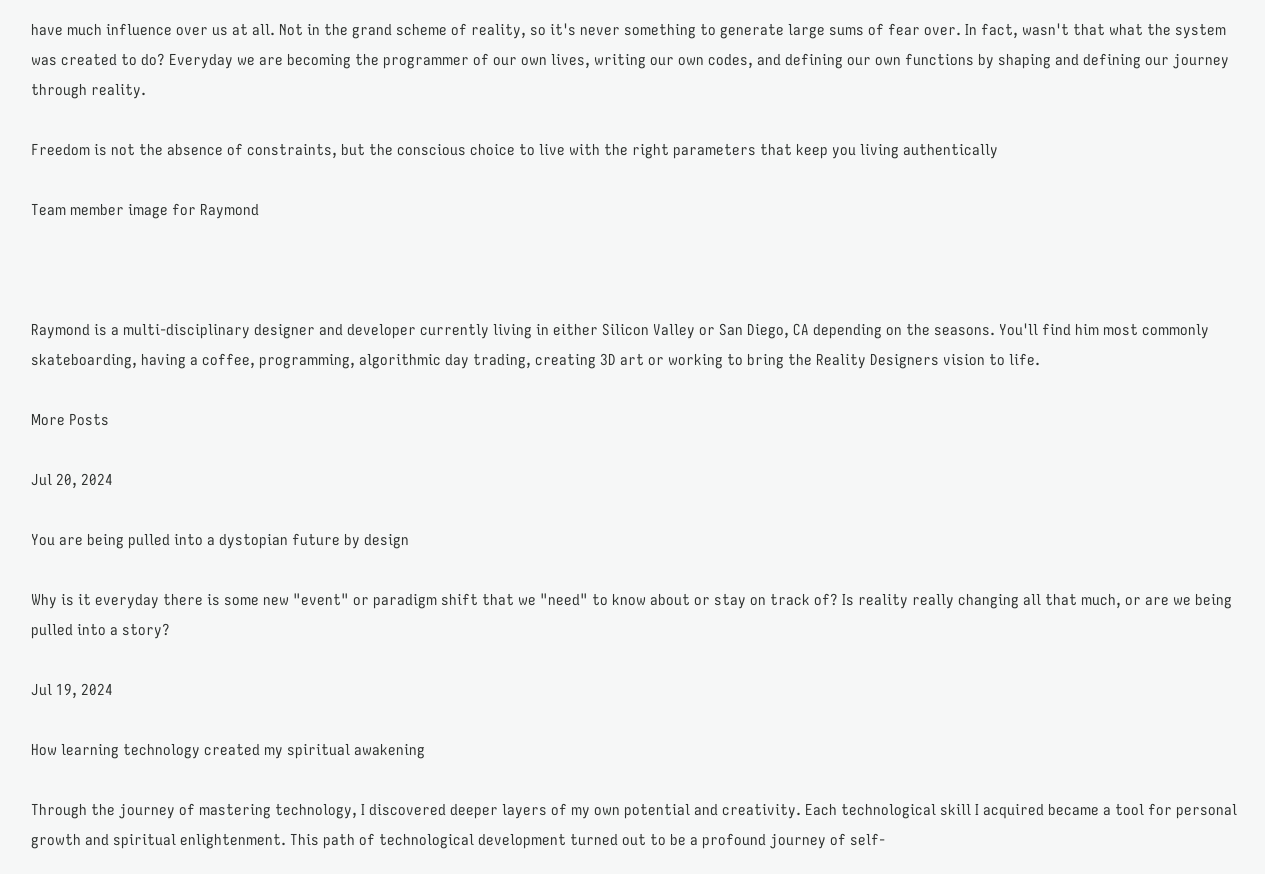have much influence over us at all. Not in the grand scheme of reality, so it's never something to generate large sums of fear over. In fact, wasn't that what the system was created to do? Everyday we are becoming the programmer of our own lives, writing our own codes, and defining our own functions by shaping and defining our journey through reality.

Freedom is not the absence of constraints, but the conscious choice to live with the right parameters that keep you living authentically

Team member image for Raymond



Raymond is a multi-disciplinary designer and developer currently living in either Silicon Valley or San Diego, CA depending on the seasons. You'll find him most commonly skateboarding, having a coffee, programming, algorithmic day trading, creating 3D art or working to bring the Reality Designers vision to life.

More Posts

Jul 20, 2024

You are being pulled into a dystopian future by design

Why is it everyday there is some new "event" or paradigm shift that we "need" to know about or stay on track of? Is reality really changing all that much, or are we being pulled into a story?

Jul 19, 2024

How learning technology created my spiritual awakening

Through the journey of mastering technology, I discovered deeper layers of my own potential and creativity. Each technological skill I acquired became a tool for personal growth and spiritual enlightenment. This path of technological development turned out to be a profound journey of self-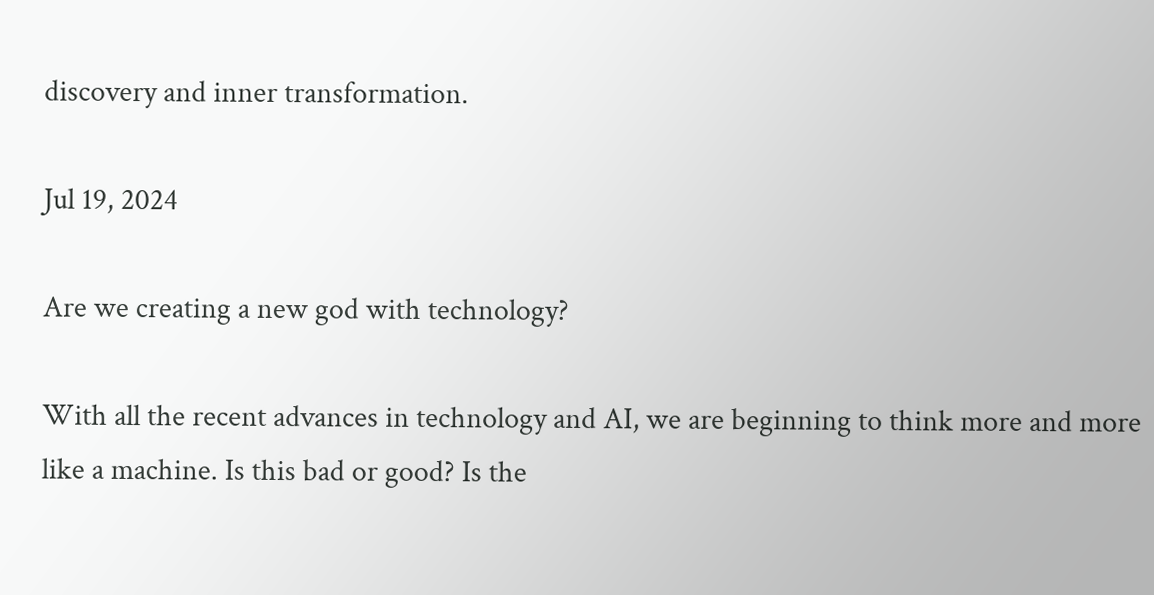discovery and inner transformation.

Jul 19, 2024

Are we creating a new god with technology?

With all the recent advances in technology and AI, we are beginning to think more and more like a machine. Is this bad or good? Is the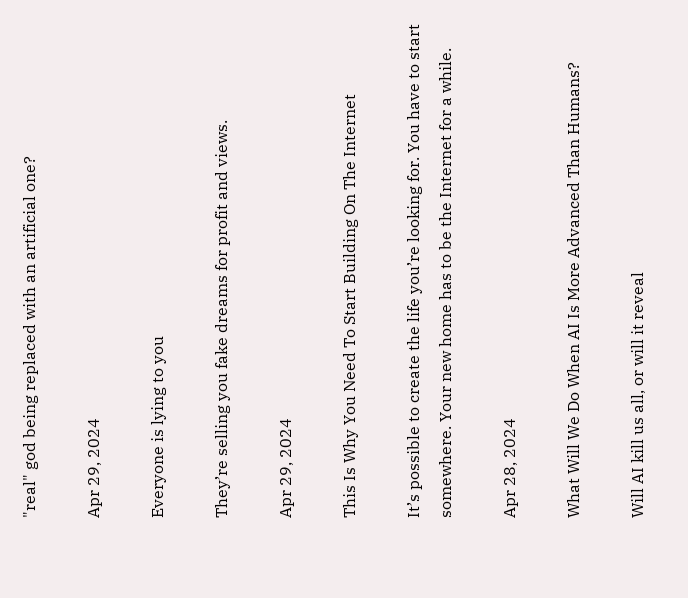"real" god being replaced with an artificial one?

Apr 29, 2024

Everyone is lying to you

They’re selling you fake dreams for profit and views.

Apr 29, 2024

This Is Why You Need To Start Building On The Internet

It’s possible to create the life you’re looking for. You have to start somewhere. Your new home has to be the Internet for a while.

Apr 28, 2024

What Will We Do When AI Is More Advanced Than Humans?

Will AI kill us all, or will it reveal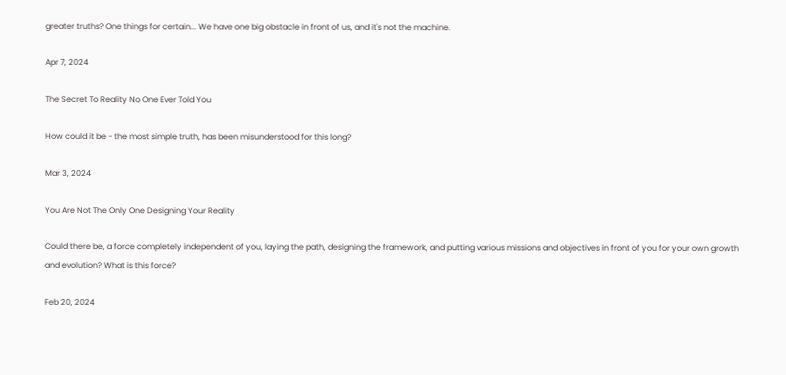greater truths? One things for certain... We have one big obstacle in front of us, and it's not the machine.

Apr 7, 2024

The Secret To Reality No One Ever Told You

How could it be - the most simple truth, has been misunderstood for this long?

Mar 3, 2024

You Are Not The Only One Designing Your Reality

Could there be, a force completely independent of you, laying the path, designing the framework, and putting various missions and objectives in front of you for your own growth and evolution? What is this force?

Feb 20, 2024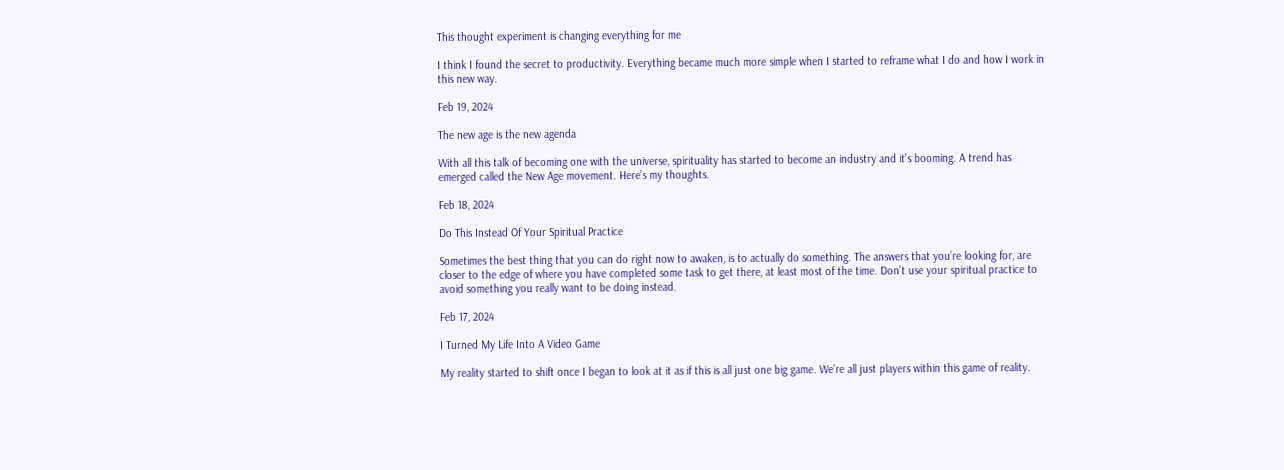This thought experiment is changing everything for me

I think I found the secret to productivity. Everything became much more simple when I started to reframe what I do and how I work in this new way.

Feb 19, 2024

The new age is the new agenda

With all this talk of becoming one with the universe, spirituality has started to become an industry and it’s booming. A trend has emerged called the New Age movement. Here’s my thoughts.

Feb 18, 2024

Do This Instead Of Your Spiritual Practice

Sometimes the best thing that you can do right now to awaken, is to actually do something. The answers that you’re looking for, are closer to the edge of where you have completed some task to get there, at least most of the time. Don’t use your spiritual practice to avoid something you really want to be doing instead.

Feb 17, 2024

I Turned My Life Into A Video Game

My reality started to shift once I began to look at it as if this is all just one big game. We’re all just players within this game of reality.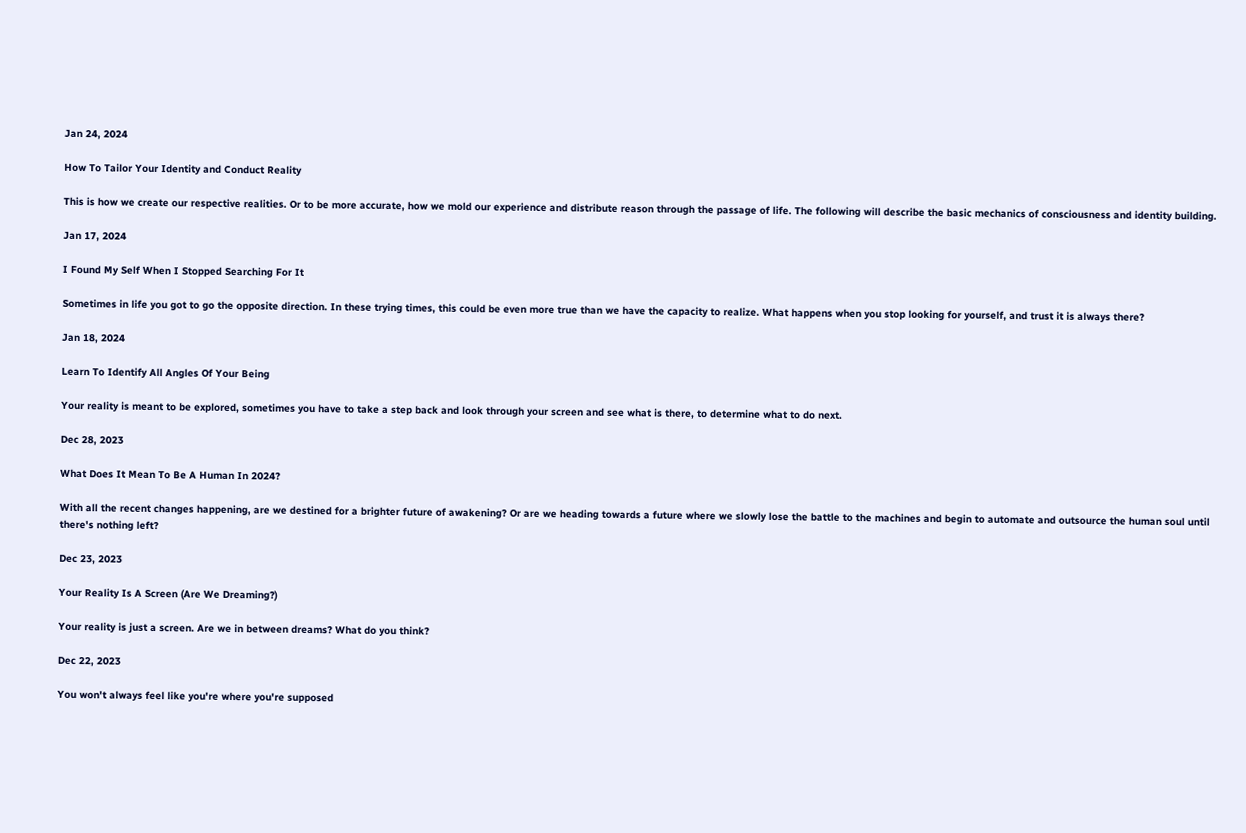Jan 24, 2024

How To Tailor Your Identity and Conduct Reality

This is how we create our respective realities. Or to be more accurate, how we mold our experience and distribute reason through the passage of life. The following will describe the basic mechanics of consciousness and identity building.

Jan 17, 2024

I Found My Self When I Stopped Searching For It

Sometimes in life you got to go the opposite direction. In these trying times, this could be even more true than we have the capacity to realize. What happens when you stop looking for yourself, and trust it is always there?

Jan 18, 2024

Learn To Identify All Angles Of Your Being

Your reality is meant to be explored, sometimes you have to take a step back and look through your screen and see what is there, to determine what to do next.

Dec 28, 2023

What Does It Mean To Be A Human In 2024?

With all the recent changes happening, are we destined for a brighter future of awakening? Or are we heading towards a future where we slowly lose the battle to the machines and begin to automate and outsource the human soul until there's nothing left?

Dec 23, 2023

Your Reality Is A Screen (Are We Dreaming?)

Your reality is just a screen. Are we in between dreams? What do you think?

Dec 22, 2023

You won't always feel like you're where you're supposed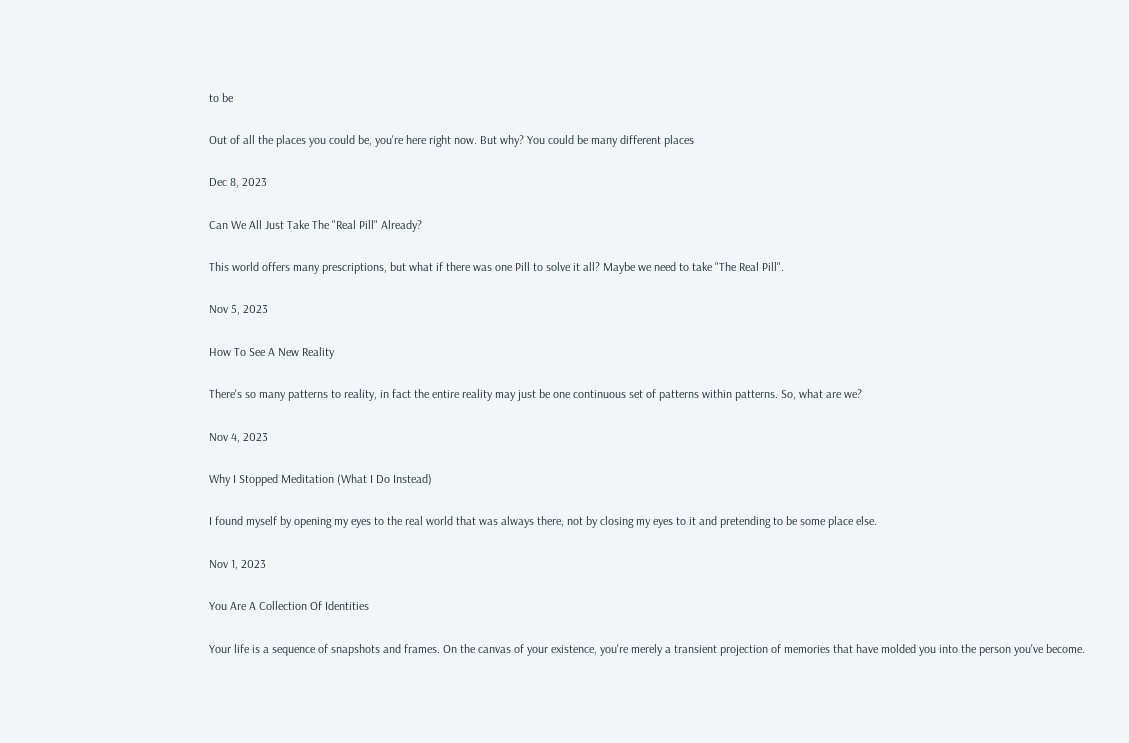to be

Out of all the places you could be, you're here right now. But why? You could be many different places

Dec 8, 2023

Can We All Just Take The "Real Pill" Already?

This world offers many prescriptions, but what if there was one Pill to solve it all? Maybe we need to take "The Real Pill".

Nov 5, 2023

How To See A New Reality

There's so many patterns to reality, in fact the entire reality may just be one continuous set of patterns within patterns. So, what are we?

Nov 4, 2023

Why I Stopped Meditation (What I Do Instead)

I found myself by opening my eyes to the real world that was always there, not by closing my eyes to it and pretending to be some place else.

Nov 1, 2023

You Are A Collection Of Identities

Your life is a sequence of snapshots and frames. On the canvas of your existence, you're merely a transient projection of memories that have molded you into the person you've become.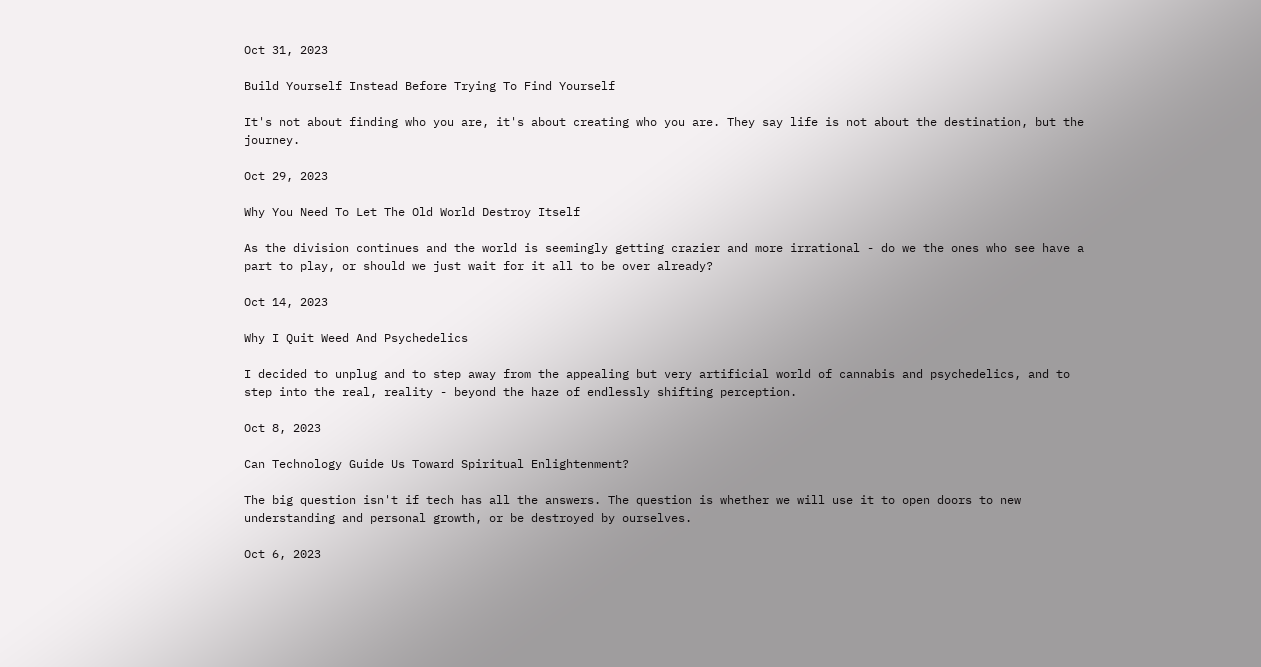Oct 31, 2023

Build Yourself Instead Before Trying To Find Yourself

It's not about finding who you are, it's about creating who you are. They say life is not about the destination, but the journey.

Oct 29, 2023

Why You Need To Let The Old World Destroy Itself

As the division continues and the world is seemingly getting crazier and more irrational - do we the ones who see have a part to play, or should we just wait for it all to be over already?

Oct 14, 2023

Why I Quit Weed And Psychedelics

I decided to unplug and to step away from the appealing but very artificial world of cannabis and psychedelics, and to step into the real, reality - beyond the haze of endlessly shifting perception.

Oct 8, 2023

Can Technology Guide Us Toward Spiritual Enlightenment?

The big question isn't if tech has all the answers. The question is whether we will use it to open doors to new understanding and personal growth, or be destroyed by ourselves.

Oct 6, 2023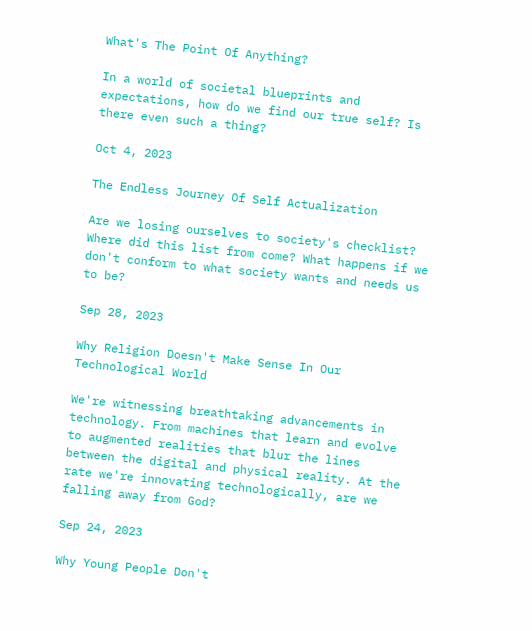What's The Point Of Anything?

In a world of societal blueprints and expectations, how do we find our true self? Is there even such a thing?

Oct 4, 2023

The Endless Journey Of Self Actualization

Are we losing ourselves to society's checklist? Where did this list from come? What happens if we don't conform to what society wants and needs us to be?

Sep 28, 2023

Why Religion Doesn't Make Sense In Our Technological World

We're witnessing breathtaking advancements in technology. From machines that learn and evolve to augmented realities that blur the lines between the digital and physical reality. At the rate we're innovating technologically, are we falling away from God?

Sep 24, 2023

Why Young People Don't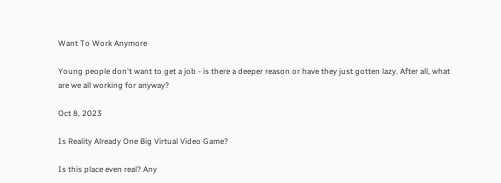Want To Work Anymore

Young people don't want to get a job - is there a deeper reason or have they just gotten lazy. After all, what are we all working for anyway?

Oct 8, 2023

Is Reality Already One Big Virtual Video Game?

Is this place even real? Any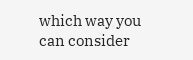which way you can consider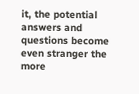it, the potential answers and questions become even stranger the more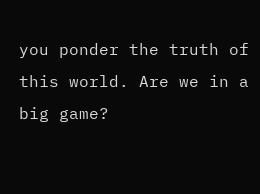you ponder the truth of this world. Are we in a big game?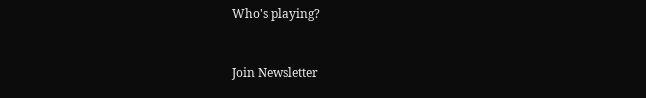Who's playing?


Join Newsletter